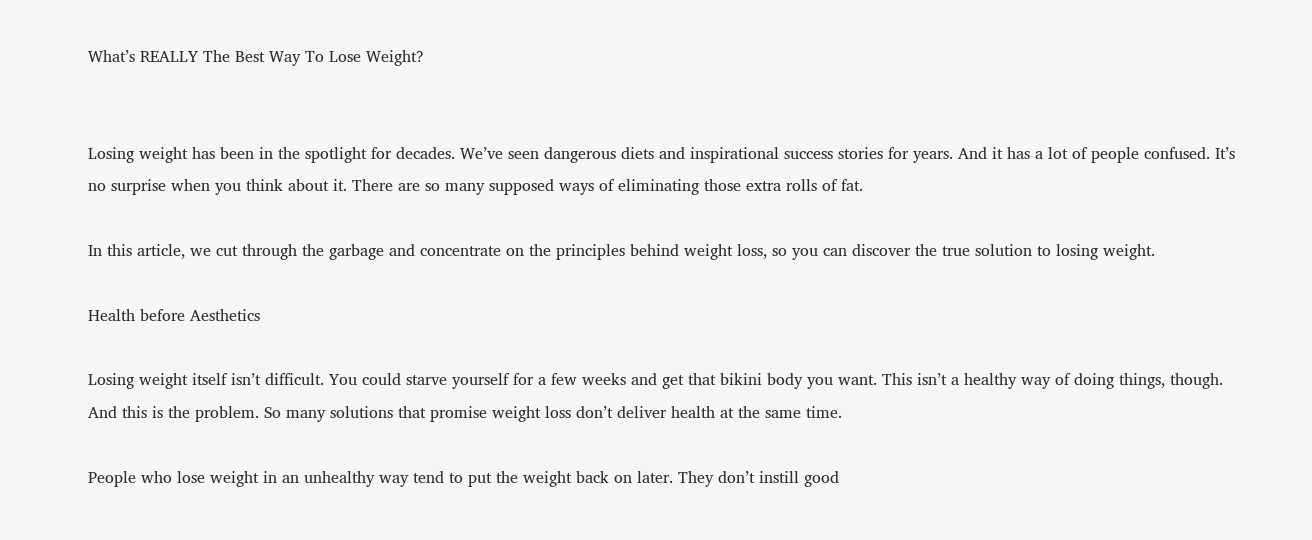What’s REALLY The Best Way To Lose Weight?


Losing weight has been in the spotlight for decades. We’ve seen dangerous diets and inspirational success stories for years. And it has a lot of people confused. It’s no surprise when you think about it. There are so many supposed ways of eliminating those extra rolls of fat.

In this article, we cut through the garbage and concentrate on the principles behind weight loss, so you can discover the true solution to losing weight.

Health before Aesthetics

Losing weight itself isn’t difficult. You could starve yourself for a few weeks and get that bikini body you want. This isn’t a healthy way of doing things, though. And this is the problem. So many solutions that promise weight loss don’t deliver health at the same time.

People who lose weight in an unhealthy way tend to put the weight back on later. They don’t instill good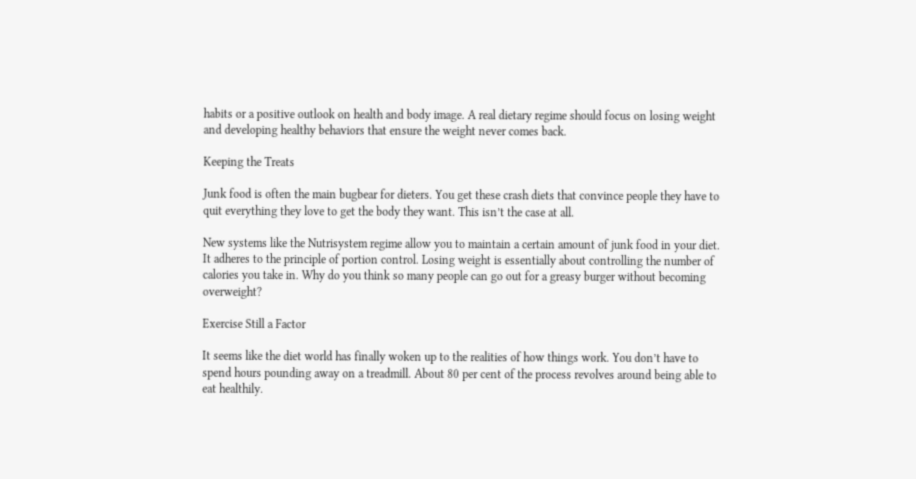habits or a positive outlook on health and body image. A real dietary regime should focus on losing weight and developing healthy behaviors that ensure the weight never comes back.

Keeping the Treats

Junk food is often the main bugbear for dieters. You get these crash diets that convince people they have to quit everything they love to get the body they want. This isn’t the case at all.

New systems like the Nutrisystem regime allow you to maintain a certain amount of junk food in your diet. It adheres to the principle of portion control. Losing weight is essentially about controlling the number of calories you take in. Why do you think so many people can go out for a greasy burger without becoming overweight?

Exercise Still a Factor

It seems like the diet world has finally woken up to the realities of how things work. You don’t have to spend hours pounding away on a treadmill. About 80 per cent of the process revolves around being able to eat healthily.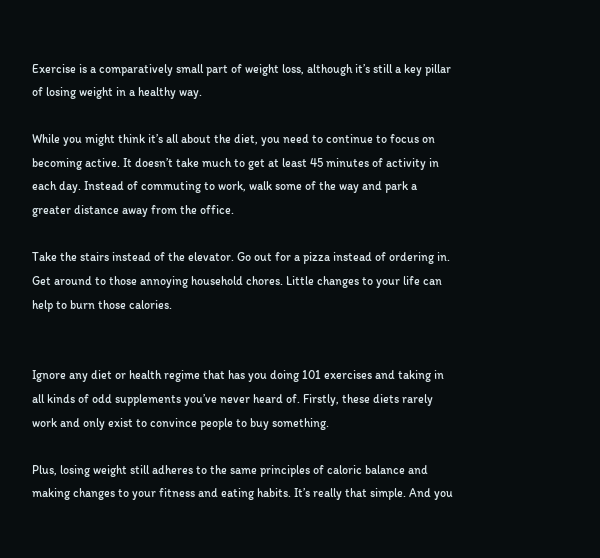Exercise is a comparatively small part of weight loss, although it’s still a key pillar of losing weight in a healthy way.

While you might think it’s all about the diet, you need to continue to focus on becoming active. It doesn’t take much to get at least 45 minutes of activity in each day. Instead of commuting to work, walk some of the way and park a greater distance away from the office.

Take the stairs instead of the elevator. Go out for a pizza instead of ordering in. Get around to those annoying household chores. Little changes to your life can help to burn those calories.


Ignore any diet or health regime that has you doing 101 exercises and taking in all kinds of odd supplements you’ve never heard of. Firstly, these diets rarely work and only exist to convince people to buy something.

Plus, losing weight still adheres to the same principles of caloric balance and making changes to your fitness and eating habits. It’s really that simple. And you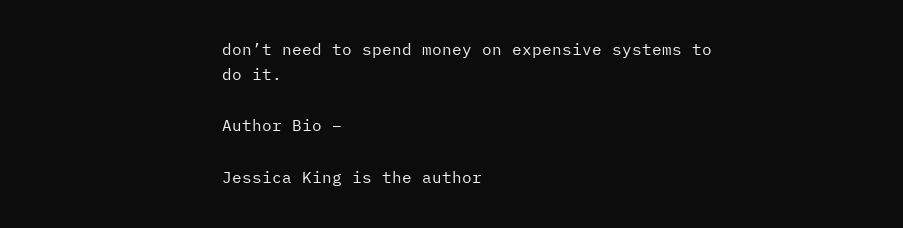don’t need to spend money on expensive systems to do it.

Author Bio –

Jessica King is the author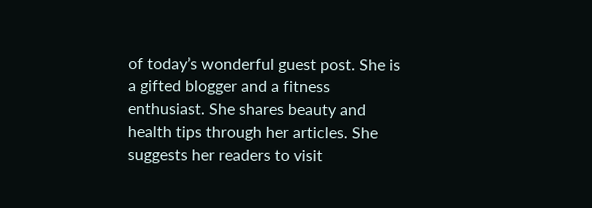of today’s wonderful guest post. She is a gifted blogger and a fitness enthusiast. She shares beauty and health tips through her articles. She suggests her readers to visit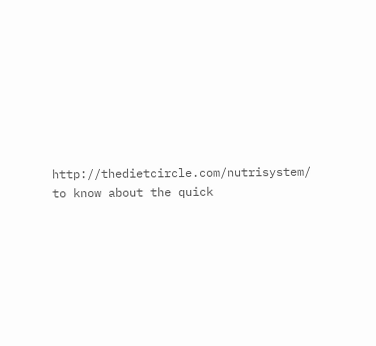http://thedietcircle.com/nutrisystem/ to know about the quick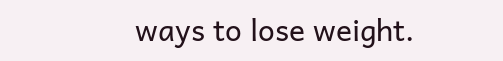ways to lose weight.